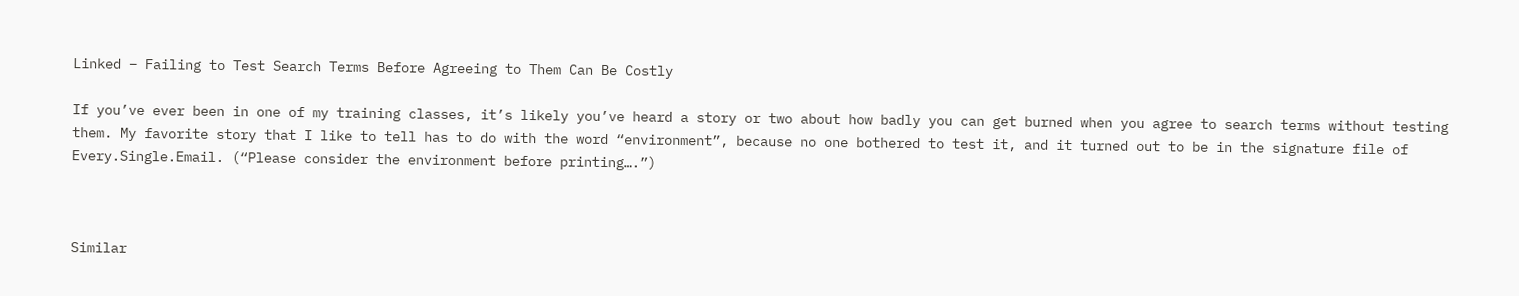Linked – Failing to Test Search Terms Before Agreeing to Them Can Be Costly

If you’ve ever been in one of my training classes, it’s likely you’ve heard a story or two about how badly you can get burned when you agree to search terms without testing them. My favorite story that I like to tell has to do with the word “environment”, because no one bothered to test it, and it turned out to be in the signature file of Every.Single.Email. (“Please consider the environment before printing….”)



Similar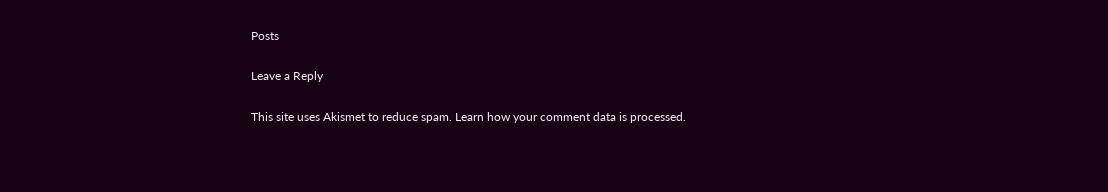Posts

Leave a Reply

This site uses Akismet to reduce spam. Learn how your comment data is processed.